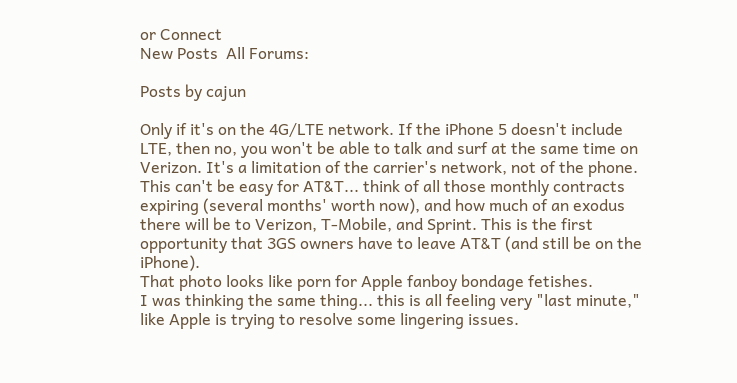or Connect
New Posts  All Forums:

Posts by cajun

Only if it's on the 4G/LTE network. If the iPhone 5 doesn't include LTE, then no, you won't be able to talk and surf at the same time on Verizon. It's a limitation of the carrier's network, not of the phone.
This can't be easy for AT&T... think of all those monthly contracts expiring (several months' worth now), and how much of an exodus there will be to Verizon, T-Mobile, and Sprint. This is the first opportunity that 3GS owners have to leave AT&T (and still be on the iPhone).
That photo looks like porn for Apple fanboy bondage fetishes.
I was thinking the same thing... this is all feeling very "last minute," like Apple is trying to resolve some lingering issues.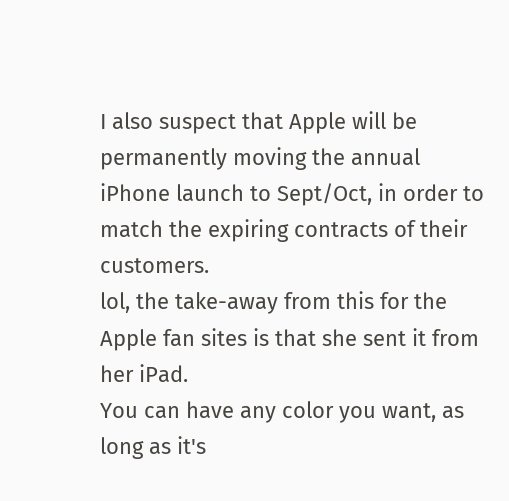I also suspect that Apple will be permanently moving the annual iPhone launch to Sept/Oct, in order to match the expiring contracts of their customers.
lol, the take-away from this for the Apple fan sites is that she sent it from her iPad.
You can have any color you want, as long as it's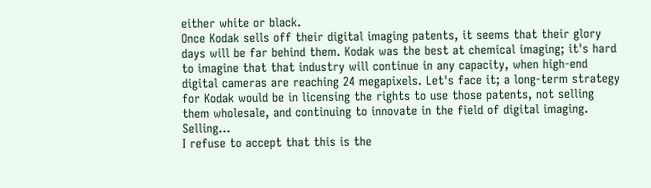either white or black.
Once Kodak sells off their digital imaging patents, it seems that their glory days will be far behind them. Kodak was the best at chemical imaging; it's hard to imagine that that industry will continue in any capacity, when high-end digital cameras are reaching 24 megapixels. Let's face it; a long-term strategy for Kodak would be in licensing the rights to use those patents, not selling them wholesale, and continuing to innovate in the field of digital imaging. Selling...
I refuse to accept that this is the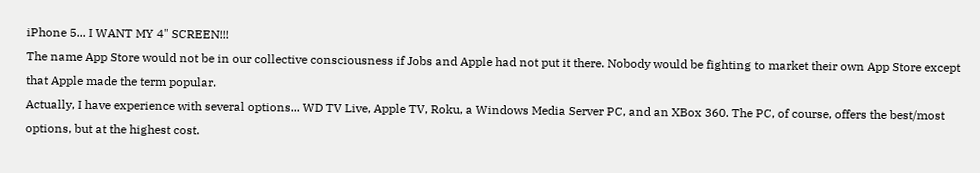iPhone 5... I WANT MY 4" SCREEN!!!
The name App Store would not be in our collective consciousness if Jobs and Apple had not put it there. Nobody would be fighting to market their own App Store except that Apple made the term popular.
Actually, I have experience with several options... WD TV Live, Apple TV, Roku, a Windows Media Server PC, and an XBox 360. The PC, of course, offers the best/most options, but at the highest cost.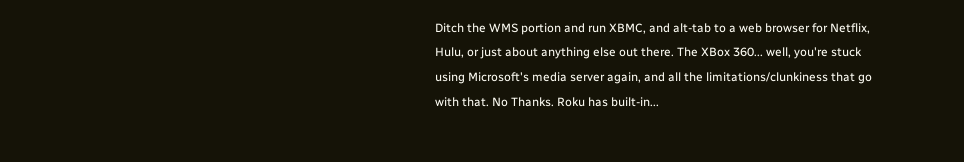Ditch the WMS portion and run XBMC, and alt-tab to a web browser for Netflix, Hulu, or just about anything else out there. The XBox 360... well, you're stuck using Microsoft's media server again, and all the limitations/clunkiness that go with that. No Thanks. Roku has built-in...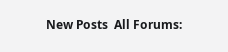New Posts  All Forums: